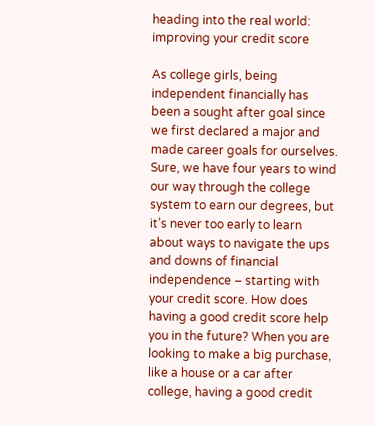heading into the real world: improving your credit score

As college girls, being independent financially has been a sought after goal since we first declared a major and made career goals for ourselves. Sure, we have four years to wind our way through the college system to earn our degrees, but it’s never too early to learn about ways to navigate the ups and downs of financial independence – starting with your credit score. How does having a good credit score help you in the future? When you are looking to make a big purchase, like a house or a car after college, having a good credit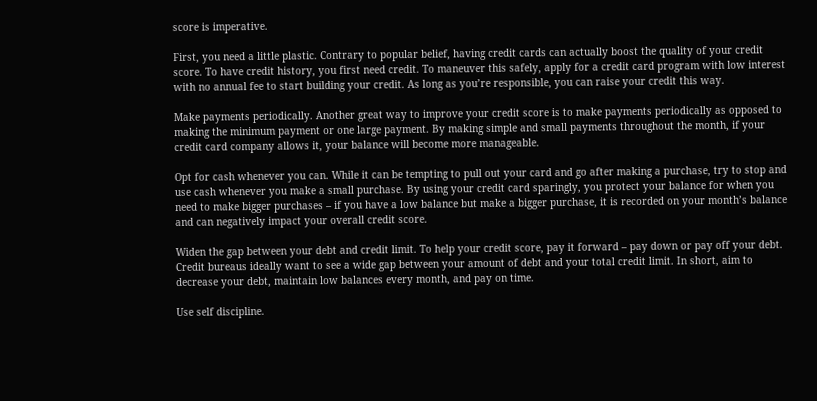score is imperative.

First, you need a little plastic. Contrary to popular belief, having credit cards can actually boost the quality of your credit score. To have credit history, you first need credit. To maneuver this safely, apply for a credit card program with low interest with no annual fee to start building your credit. As long as you’re responsible, you can raise your credit this way.

Make payments periodically. Another great way to improve your credit score is to make payments periodically as opposed to making the minimum payment or one large payment. By making simple and small payments throughout the month, if your credit card company allows it, your balance will become more manageable.

Opt for cash whenever you can. While it can be tempting to pull out your card and go after making a purchase, try to stop and use cash whenever you make a small purchase. By using your credit card sparingly, you protect your balance for when you need to make bigger purchases – if you have a low balance but make a bigger purchase, it is recorded on your month’s balance and can negatively impact your overall credit score.

Widen the gap between your debt and credit limit. To help your credit score, pay it forward – pay down or pay off your debt. Credit bureaus ideally want to see a wide gap between your amount of debt and your total credit limit. In short, aim to decrease your debt, maintain low balances every month, and pay on time.

Use self discipline.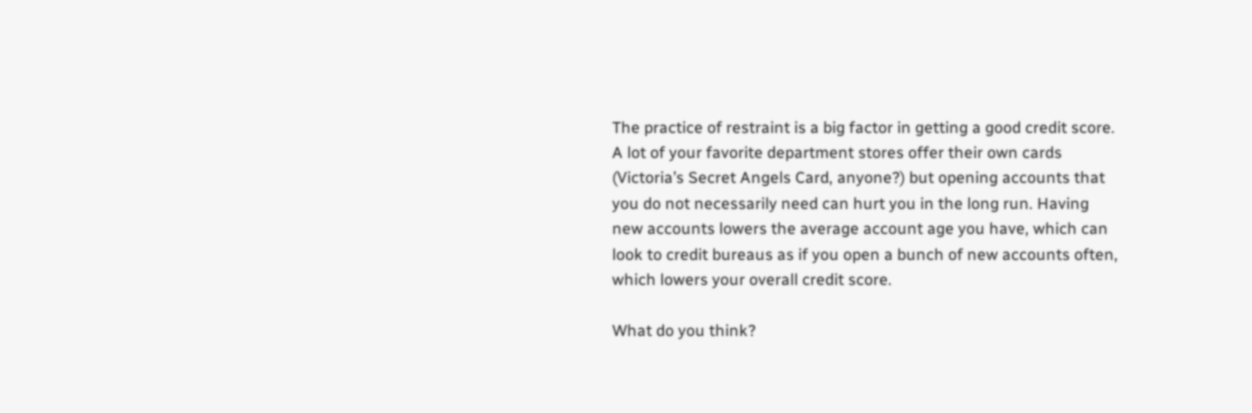The practice of restraint is a big factor in getting a good credit score. A lot of your favorite department stores offer their own cards (Victoria’s Secret Angels Card, anyone?) but opening accounts that you do not necessarily need can hurt you in the long run. Having new accounts lowers the average account age you have, which can look to credit bureaus as if you open a bunch of new accounts often, which lowers your overall credit score.

What do you think?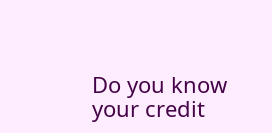Do you know your credit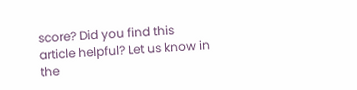score? Did you find this article helpful? Let us know in the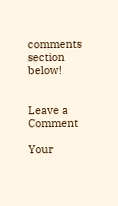comments section below!


Leave a Comment

Your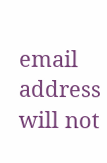email address will not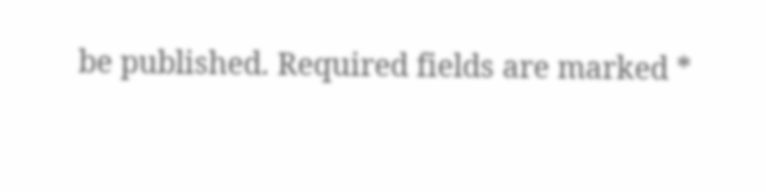be published. Required fields are marked *